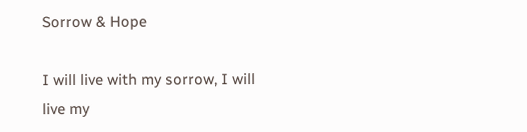Sorrow & Hope

I will live with my sorrow, I will live my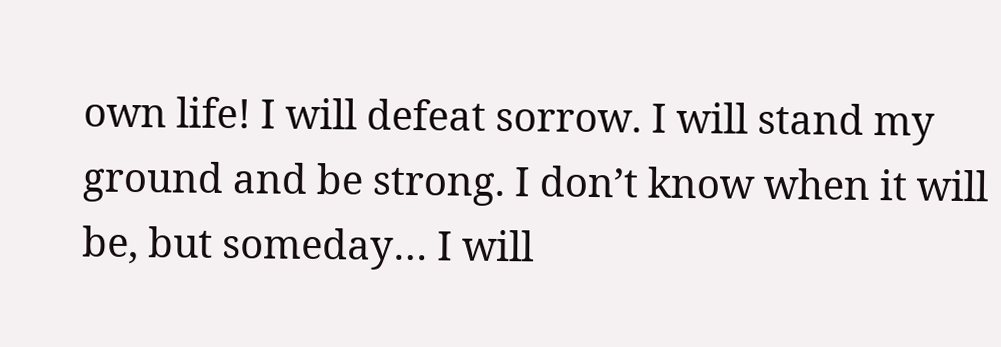own life! I will defeat sorrow. I will stand my ground and be strong. I don’t know when it will be, but someday… I will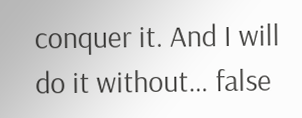conquer it. And I will do it without… false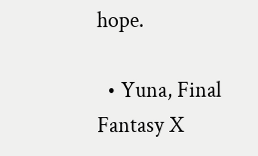hope.

  • Yuna, Final Fantasy X